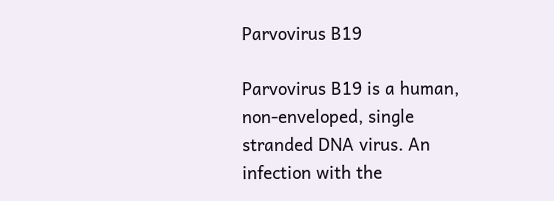Parvovirus B19

Parvovirus B19 is a human, non-enveloped, single stranded DNA virus. An infection with the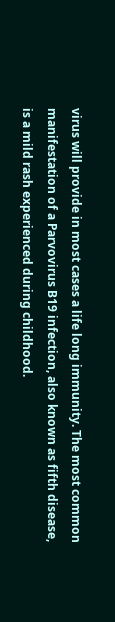virus will provide in most cases a life long immunity. The most common manifestation of a Parvovirus B19 infection, also known as fifth disease, is a mild rash experienced during childhood.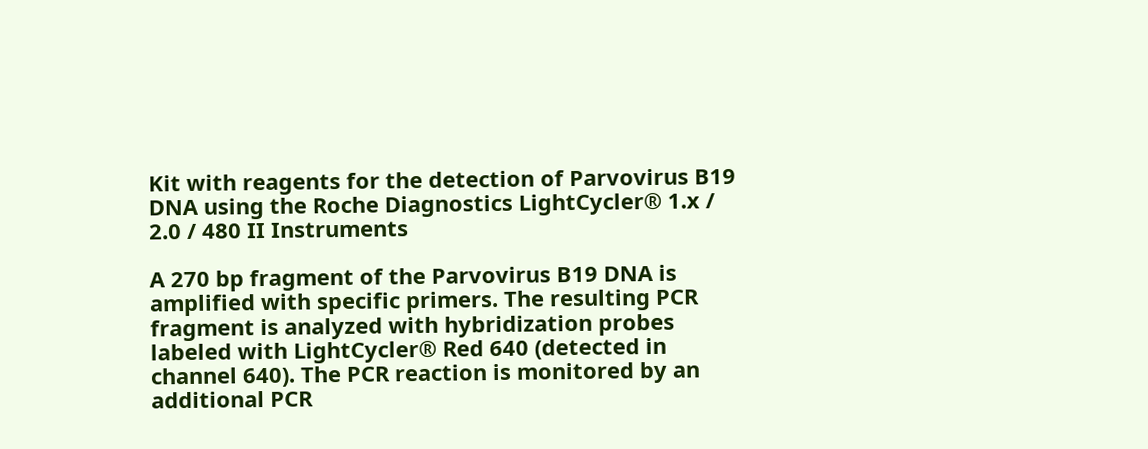Kit with reagents for the detection of Parvovirus B19 DNA using the Roche Diagnostics LightCycler® 1.x / 2.0 / 480 II Instruments

A 270 bp fragment of the Parvovirus B19 DNA is amplified with specific primers. The resulting PCR fragment is analyzed with hybridization probes labeled with LightCycler® Red 640 (detected in channel 640). The PCR reaction is monitored by an additional PCR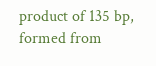product of 135 bp, formed from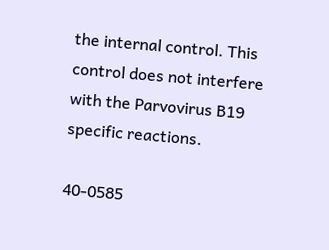the internal control. This control does not interfere with the Parvovirus B19 specific reactions.

40-0585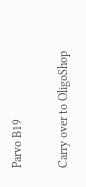Parvo B19

Carry over to OligoShop